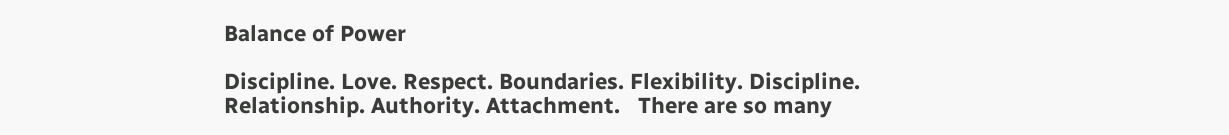Balance of Power

Discipline. Love. Respect. Boundaries. Flexibility. Discipline. Relationship. Authority. Attachment.   There are so many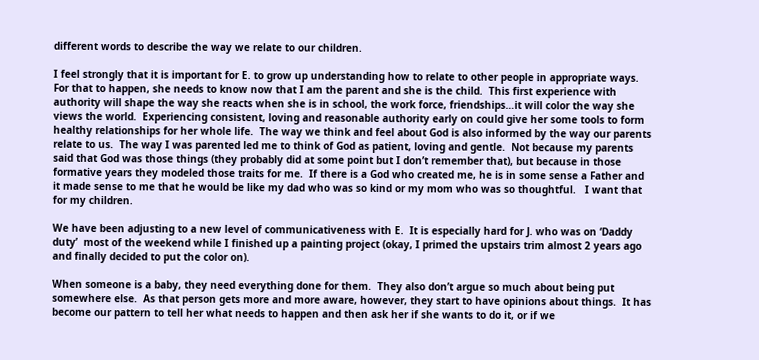different words to describe the way we relate to our children.

I feel strongly that it is important for E. to grow up understanding how to relate to other people in appropriate ways.  For that to happen, she needs to know now that I am the parent and she is the child.  This first experience with authority will shape the way she reacts when she is in school, the work force, friendships…it will color the way she views the world.  Experiencing consistent, loving and reasonable authority early on could give her some tools to form healthy relationships for her whole life.  The way we think and feel about God is also informed by the way our parents relate to us.  The way I was parented led me to think of God as patient, loving and gentle.  Not because my parents said that God was those things (they probably did at some point but I don’t remember that), but because in those formative years they modeled those traits for me.  If there is a God who created me, he is in some sense a Father and it made sense to me that he would be like my dad who was so kind or my mom who was so thoughtful.   I want that for my children.

We have been adjusting to a new level of communicativeness with E.  It is especially hard for J. who was on ‘Daddy duty’  most of the weekend while I finished up a painting project (okay, I primed the upstairs trim almost 2 years ago and finally decided to put the color on).

When someone is a baby, they need everything done for them.  They also don’t argue so much about being put somewhere else.  As that person gets more and more aware, however, they start to have opinions about things.  It has become our pattern to tell her what needs to happen and then ask her if she wants to do it, or if we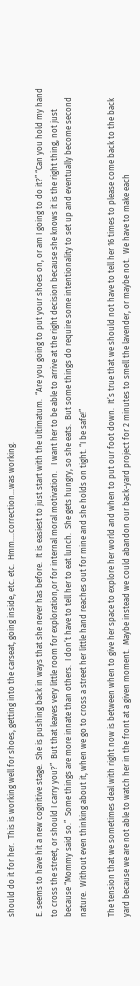should do it for her.  This is working well for shoes, getting into the carseat, going inside, etc. etc.  Hmm….correction…was working.

E. seems to have hit a new cognitive stage.  She is pushing back in ways that she never has before.  It is easiest to just start with the ultimatum.  “Are you going to put your shoes on, or am I going to do it?” “Can you hold my hand to cross the street, or should I carry you?”  But that leaves very little room for exploration,or for internal moral motivation.   I want her to be able to arrive at the right decision because she knows it is the right thing, not just because “Mommy said so.”  Some things are more innate than others.  I don’t have to tell her to eat lunch.  She gets hungry, so she eats.  But some things do require some intentionality to set up and eventually become second nature.  Without even thinking about it, when we go to cross a street her little hand reaches out for mine and she holds on tight. “I be safe!”

The tension that we sometimes deal with right now is between when to give her space to explore her world and when to put our foot down.  It’s true that we should not have to tell her 16 times to please come back to the back yard because we are not able to watch her in the front at a given moment.  Maybe instead we could abandon our back-yard project for 2 minutes to smell the lavender, or maybe not.  We have to make each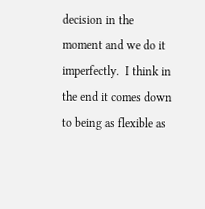decision in the moment and we do it imperfectly.  I think in the end it comes down to being as flexible as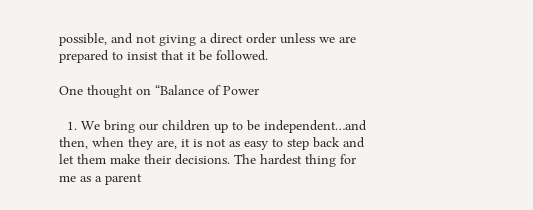possible, and not giving a direct order unless we are prepared to insist that it be followed.

One thought on “Balance of Power

  1. We bring our children up to be independent…and then, when they are, it is not as easy to step back and let them make their decisions. The hardest thing for me as a parent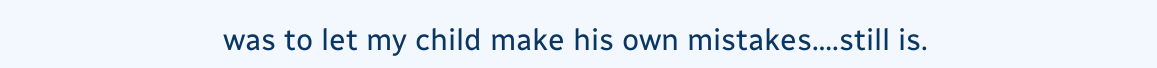was to let my child make his own mistakes….still is.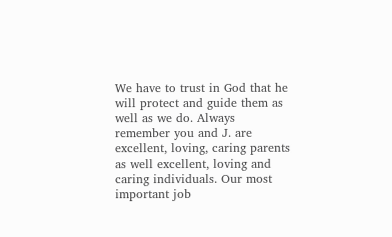We have to trust in God that he will protect and guide them as well as we do. Always remember you and J. are excellent, loving, caring parents as well excellent, loving and caring individuals. Our most important job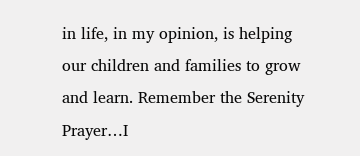in life, in my opinion, is helping our children and families to grow and learn. Remember the Serenity Prayer…I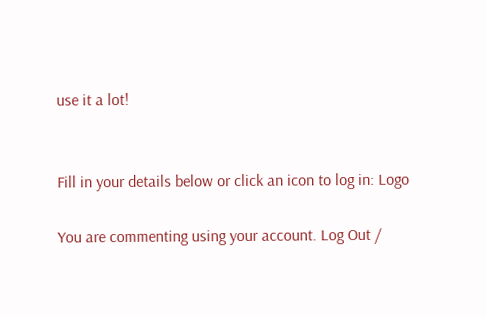use it a lot!


Fill in your details below or click an icon to log in: Logo

You are commenting using your account. Log Out /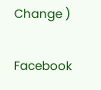Change )

Facebook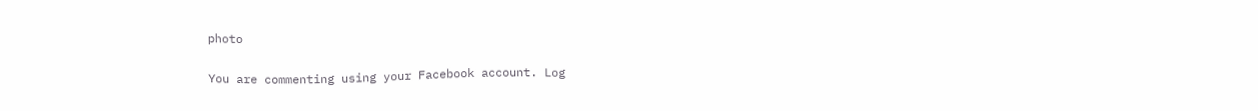photo

You are commenting using your Facebook account. Log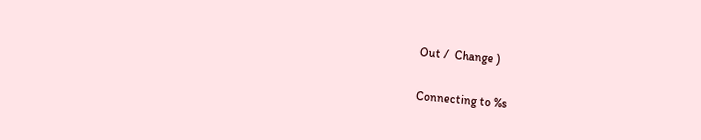Out /  Change )

Connecting to %s